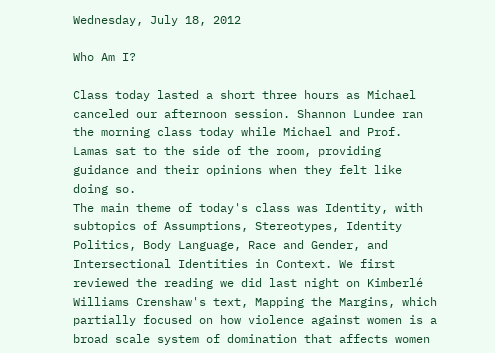Wednesday, July 18, 2012

Who Am I?

Class today lasted a short three hours as Michael canceled our afternoon session. Shannon Lundee ran the morning class today while Michael and Prof. Lamas sat to the side of the room, providing guidance and their opinions when they felt like doing so.
The main theme of today's class was Identity, with subtopics of Assumptions, Stereotypes, Identity Politics, Body Language, Race and Gender, and Intersectional Identities in Context. We first reviewed the reading we did last night on Kimberlé Williams Crenshaw's text, Mapping the Margins, which partially focused on how violence against women is a broad scale system of domination that affects women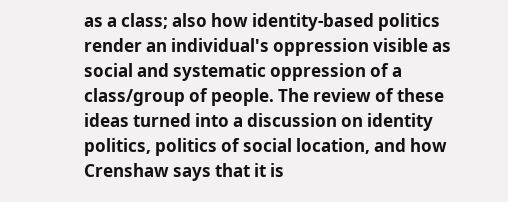as a class; also how identity-based politics render an individual's oppression visible as social and systematic oppression of a class/group of people. The review of these ideas turned into a discussion on identity politics, politics of social location, and how Crenshaw says that it is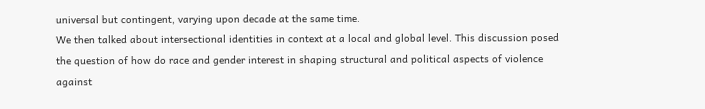universal but contingent, varying upon decade at the same time.
We then talked about intersectional identities in context at a local and global level. This discussion posed the question of how do race and gender interest in shaping structural and political aspects of violence against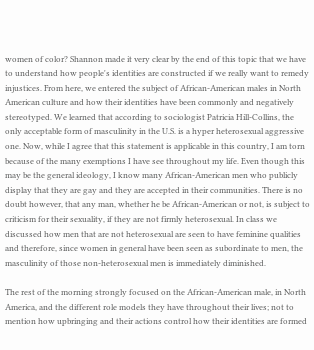women of color? Shannon made it very clear by the end of this topic that we have to understand how people's identities are constructed if we really want to remedy injustices. From here, we entered the subject of African-American males in North American culture and how their identities have been commonly and negatively stereotyped. We learned that according to sociologist Patricia Hill-Collins, the only acceptable form of masculinity in the U.S. is a hyper heterosexual aggressive one. Now, while I agree that this statement is applicable in this country, I am torn because of the many exemptions I have see throughout my life. Even though this may be the general ideology, I know many African-American men who publicly display that they are gay and they are accepted in their communities. There is no doubt however, that any man, whether he be African-American or not, is subject to criticism for their sexuality, if they are not firmly heterosexual. In class we discussed how men that are not heterosexual are seen to have feminine qualities and therefore, since women in general have been seen as subordinate to men, the masculinity of those non-heterosexual men is immediately diminished.

The rest of the morning strongly focused on the African-American male, in North America, and the different role models they have throughout their lives; not to mention how upbringing and their actions control how their identities are formed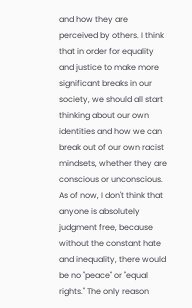and how they are perceived by others. I think that in order for equality and justice to make more significant breaks in our society, we should all start thinking about our own identities and how we can break out of our own racist mindsets, whether they are conscious or unconscious. As of now, I don't think that anyone is absolutely judgment free, because without the constant hate and inequality, there would be no "peace" or "equal rights." The only reason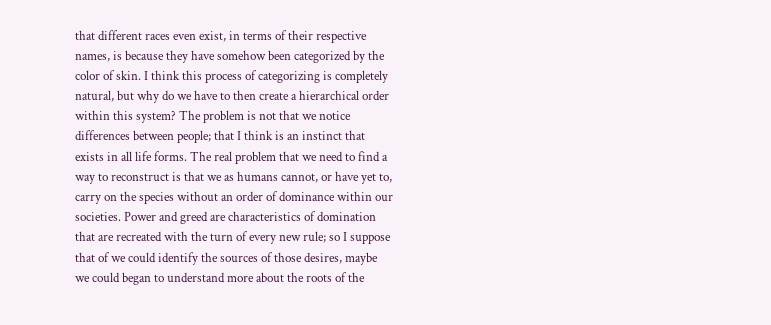that different races even exist, in terms of their respective names, is because they have somehow been categorized by the color of skin. I think this process of categorizing is completely natural, but why do we have to then create a hierarchical order within this system? The problem is not that we notice differences between people; that I think is an instinct that exists in all life forms. The real problem that we need to find a way to reconstruct is that we as humans cannot, or have yet to, carry on the species without an order of dominance within our societies. Power and greed are characteristics of domination that are recreated with the turn of every new rule; so I suppose that of we could identify the sources of those desires, maybe we could began to understand more about the roots of the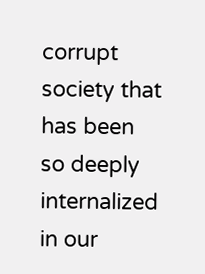corrupt society that has been so deeply internalized in our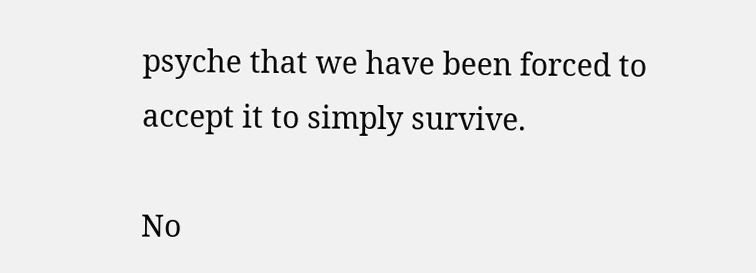psyche that we have been forced to accept it to simply survive.

No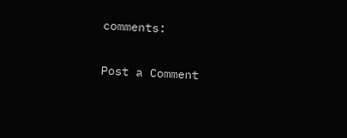comments:

Post a Comment